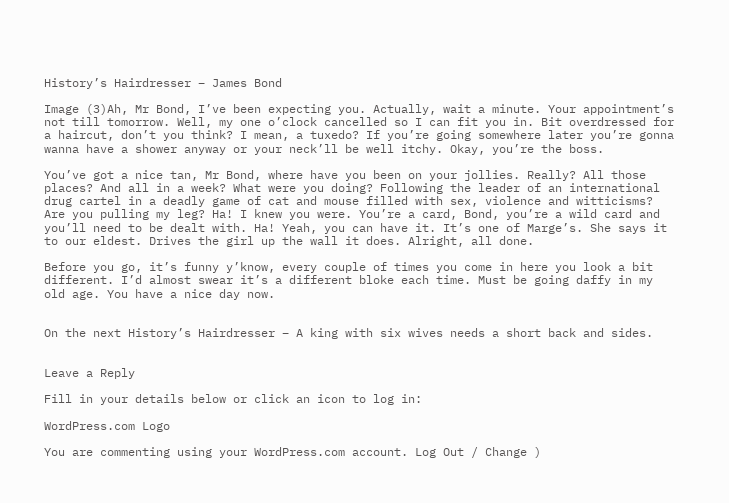History’s Hairdresser – James Bond

Image (3)Ah, Mr Bond, I’ve been expecting you. Actually, wait a minute. Your appointment’s not till tomorrow. Well, my one o’clock cancelled so I can fit you in. Bit overdressed for a haircut, don’t you think? I mean, a tuxedo? If you’re going somewhere later you’re gonna wanna have a shower anyway or your neck’ll be well itchy. Okay, you’re the boss.

You’ve got a nice tan, Mr Bond, where have you been on your jollies. Really? All those places? And all in a week? What were you doing? Following the leader of an international drug cartel in a deadly game of cat and mouse filled with sex, violence and witticisms? Are you pulling my leg? Ha! I knew you were. You’re a card, Bond, you’re a wild card and you’ll need to be dealt with. Ha! Yeah, you can have it. It’s one of Marge’s. She says it to our eldest. Drives the girl up the wall it does. Alright, all done.

Before you go, it’s funny y’know, every couple of times you come in here you look a bit different. I’d almost swear it’s a different bloke each time. Must be going daffy in my old age. You have a nice day now.


On the next History’s Hairdresser – A king with six wives needs a short back and sides.


Leave a Reply

Fill in your details below or click an icon to log in:

WordPress.com Logo

You are commenting using your WordPress.com account. Log Out / Change )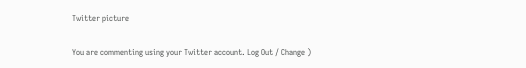Twitter picture

You are commenting using your Twitter account. Log Out / Change )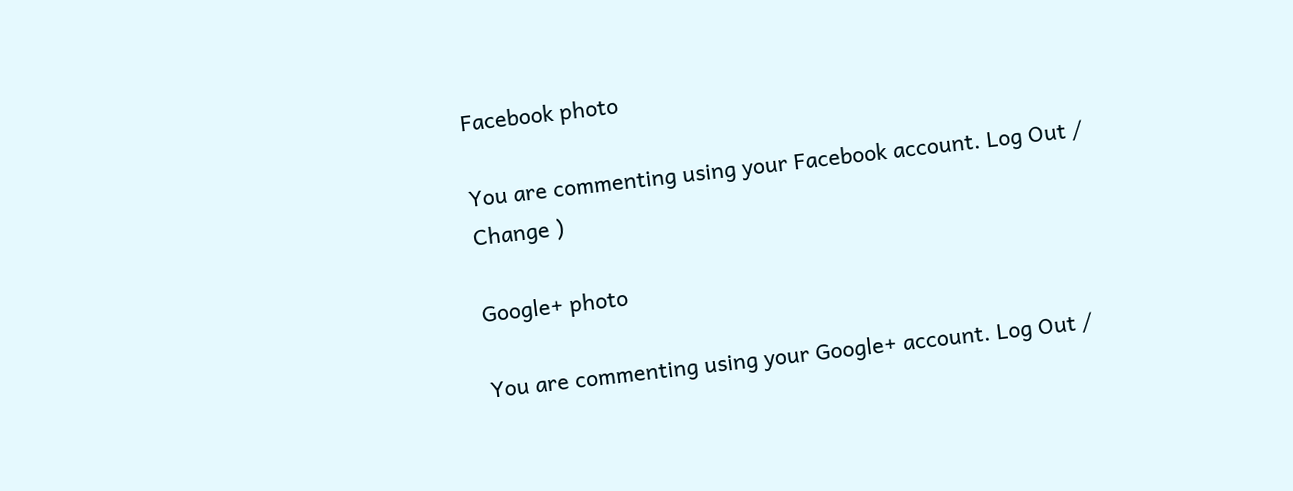Facebook photo

You are commenting using your Facebook account. Log Out / Change )

Google+ photo

You are commenting using your Google+ account. Log Out /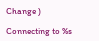Change )

Connecting to %s